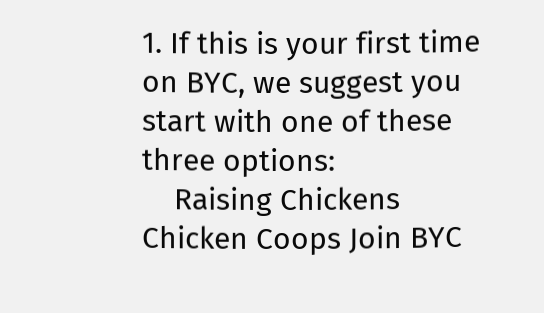1. If this is your first time on BYC, we suggest you start with one of these three options:
    Raising Chickens Chicken Coops Join BYC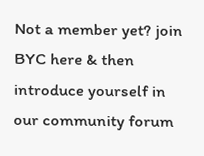Not a member yet? join BYC here & then introduce yourself in our community forum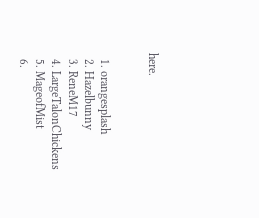here.


  1. orangesplash
  2. Hazelbunny
  3. ReneM17
  4. LargeTalonChickens
  5. MageofMist
  6.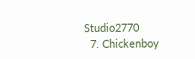Studio2770
  7. Chickenboy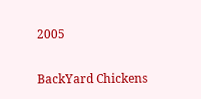2005

BackYard Chickens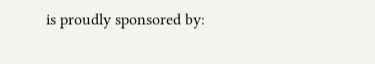is proudly sponsored by: